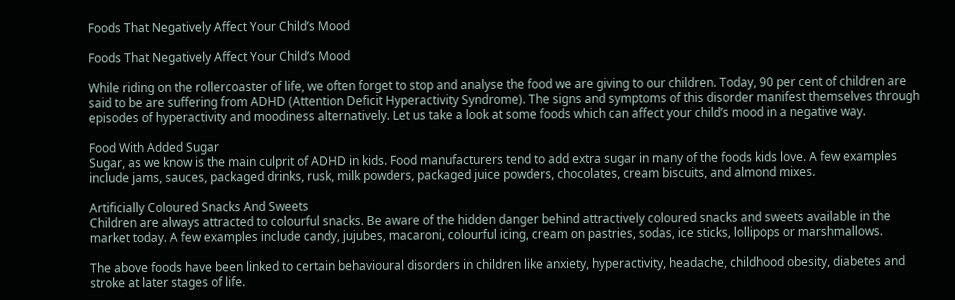Foods That Negatively Affect Your Child’s Mood

Foods That Negatively Affect Your Child’s Mood

While riding on the rollercoaster of life, we often forget to stop and analyse the food we are giving to our children. Today, 90 per cent of children are said to be are suffering from ADHD (Attention Deficit Hyperactivity Syndrome). The signs and symptoms of this disorder manifest themselves through episodes of hyperactivity and moodiness alternatively. Let us take a look at some foods which can affect your child’s mood in a negative way.

Food With Added Sugar
Sugar, as we know is the main culprit of ADHD in kids. Food manufacturers tend to add extra sugar in many of the foods kids love. A few examples include jams, sauces, packaged drinks, rusk, milk powders, packaged juice powders, chocolates, cream biscuits, and almond mixes.

Artificially Coloured Snacks And Sweets
Children are always attracted to colourful snacks. Be aware of the hidden danger behind attractively coloured snacks and sweets available in the market today. A few examples include candy, jujubes, macaroni, colourful icing, cream on pastries, sodas, ice sticks, lollipops or marshmallows.

The above foods have been linked to certain behavioural disorders in children like anxiety, hyperactivity, headache, childhood obesity, diabetes and stroke at later stages of life.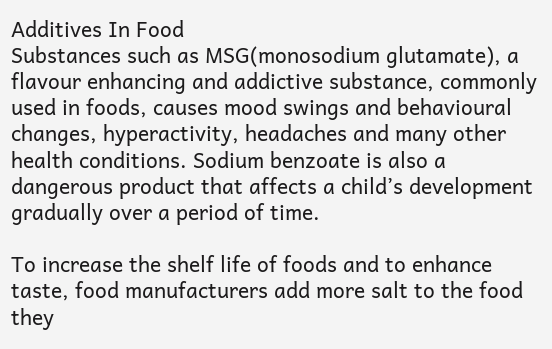Additives In Food
Substances such as MSG(monosodium glutamate), a flavour enhancing and addictive substance, commonly used in foods, causes mood swings and behavioural changes, hyperactivity, headaches and many other health conditions. Sodium benzoate is also a dangerous product that affects a child’s development gradually over a period of time.

To increase the shelf life of foods and to enhance taste, food manufacturers add more salt to the food they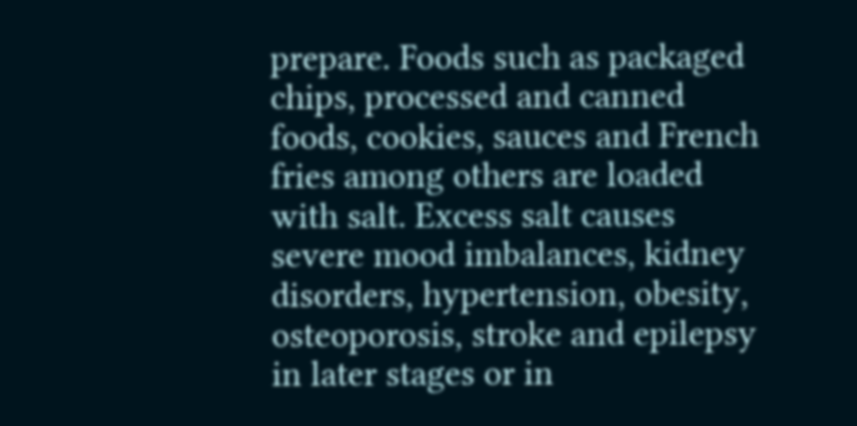prepare. Foods such as packaged chips, processed and canned foods, cookies, sauces and French fries among others are loaded with salt. Excess salt causes severe mood imbalances, kidney disorders, hypertension, obesity, osteoporosis, stroke and epilepsy in later stages or in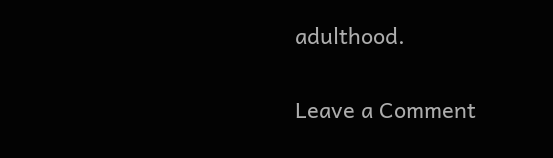adulthood.

Leave a Comment